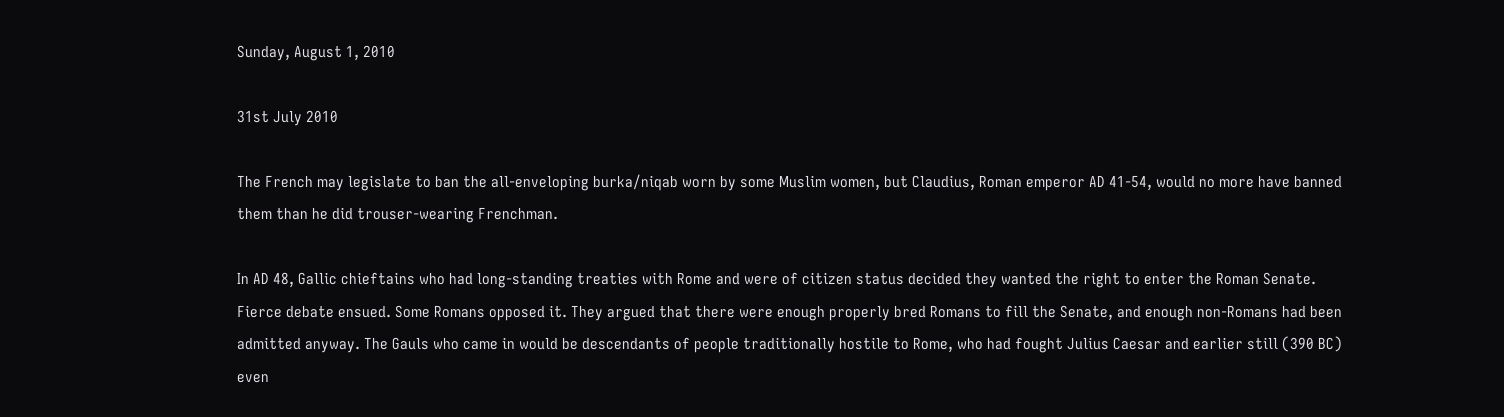Sunday, August 1, 2010

31st July 2010

The French may legislate to ban the all-enveloping burka/niqab worn by some Muslim women, but Claudius, Roman emperor AD 41-54, would no more have banned them than he did trouser-wearing Frenchman.

In AD 48, Gallic chieftains who had long-standing treaties with Rome and were of citizen status decided they wanted the right to enter the Roman Senate. Fierce debate ensued. Some Romans opposed it. They argued that there were enough properly bred Romans to fill the Senate, and enough non-Romans had been admitted anyway. The Gauls who came in would be descendants of people traditionally hostile to Rome, who had fought Julius Caesar and earlier still (390 BC) even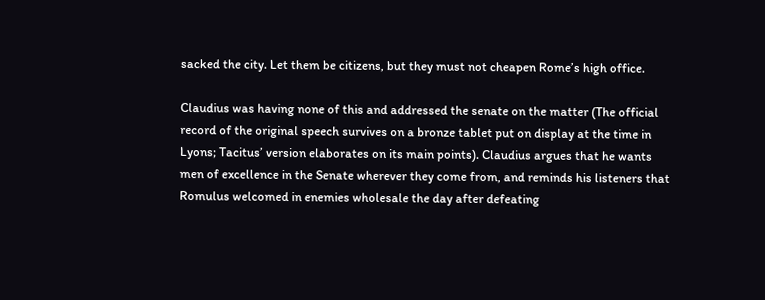sacked the city. Let them be citizens, but they must not cheapen Rome’s high office.

Claudius was having none of this and addressed the senate on the matter (The official record of the original speech survives on a bronze tablet put on display at the time in Lyons; Tacitus’ version elaborates on its main points). Claudius argues that he wants men of excellence in the Senate wherever they come from, and reminds his listeners that Romulus welcomed in enemies wholesale the day after defeating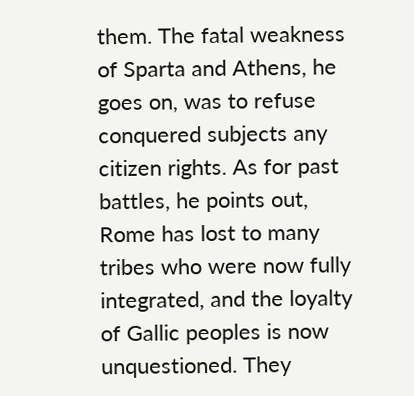them. The fatal weakness of Sparta and Athens, he goes on, was to refuse conquered subjects any citizen rights. As for past battles, he points out, Rome has lost to many tribes who were now fully integrated, and the loyalty of Gallic peoples is now unquestioned. They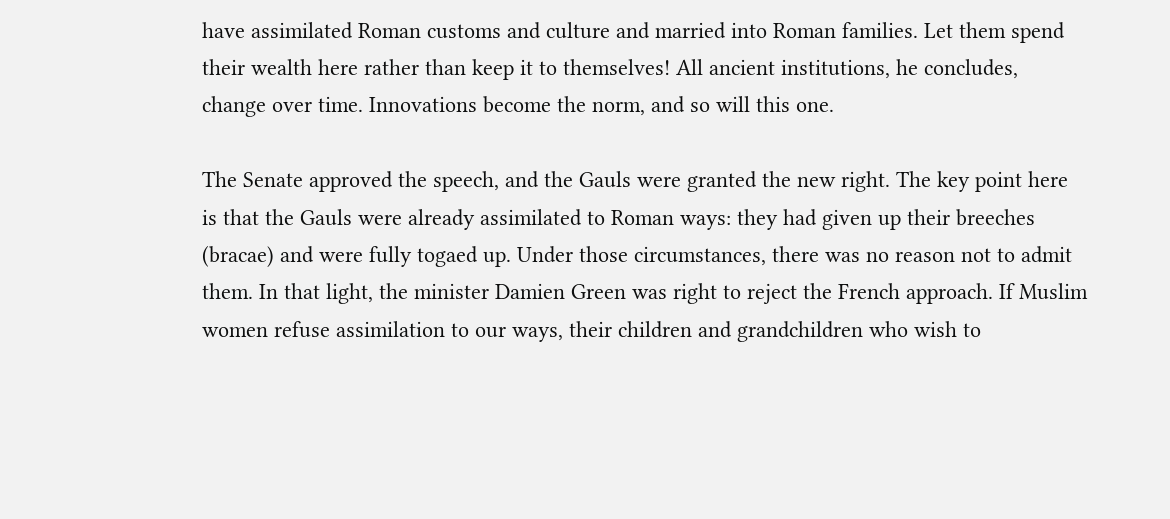have assimilated Roman customs and culture and married into Roman families. Let them spend their wealth here rather than keep it to themselves! All ancient institutions, he concludes, change over time. Innovations become the norm, and so will this one.

The Senate approved the speech, and the Gauls were granted the new right. The key point here is that the Gauls were already assimilated to Roman ways: they had given up their breeches (bracae) and were fully togaed up. Under those circumstances, there was no reason not to admit them. In that light, the minister Damien Green was right to reject the French approach. If Muslim women refuse assimilation to our ways, their children and grandchildren who wish to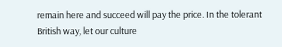remain here and succeed will pay the price. In the tolerant British way, let our culture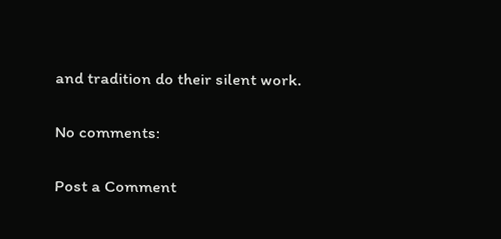and tradition do their silent work.

No comments:

Post a Comment